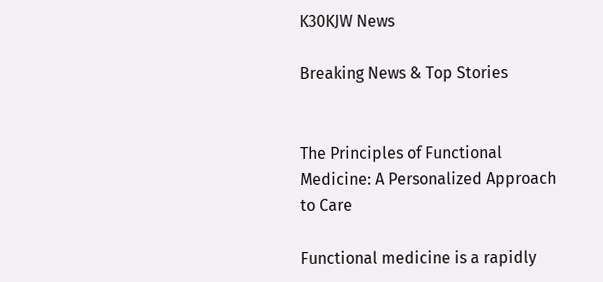K30KJW News

Breaking News & Top Stories


The Principles of Functional Medicine: A Personalized Approach to Care

Functional medicine is a rapidly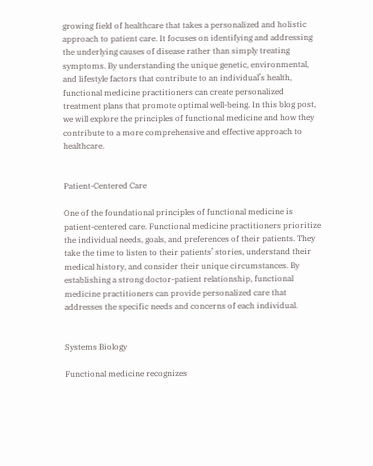growing field of healthcare that takes a personalized and holistic approach to patient care. It focuses on identifying and addressing the underlying causes of disease rather than simply treating symptoms. By understanding the unique genetic, environmental, and lifestyle factors that contribute to an individual’s health, functional medicine practitioners can create personalized treatment plans that promote optimal well-being. In this blog post, we will explore the principles of functional medicine and how they contribute to a more comprehensive and effective approach to healthcare.


Patient-Centered Care

One of the foundational principles of functional medicine is patient-centered care. Functional medicine practitioners prioritize the individual needs, goals, and preferences of their patients. They take the time to listen to their patients’ stories, understand their medical history, and consider their unique circumstances. By establishing a strong doctor-patient relationship, functional medicine practitioners can provide personalized care that addresses the specific needs and concerns of each individual.


Systems Biology

Functional medicine recognizes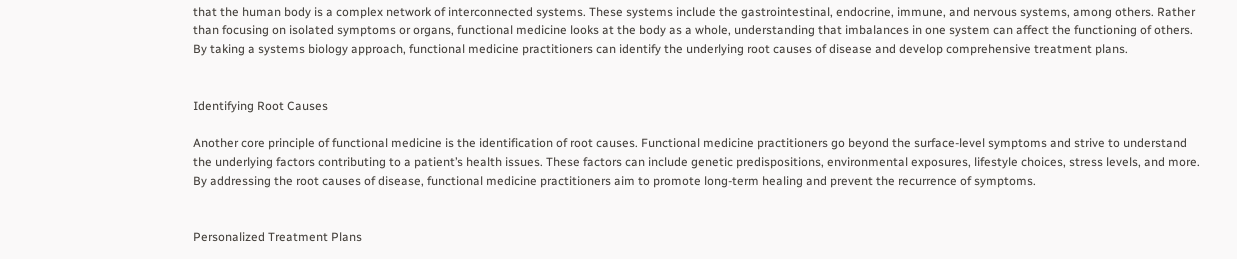that the human body is a complex network of interconnected systems. These systems include the gastrointestinal, endocrine, immune, and nervous systems, among others. Rather than focusing on isolated symptoms or organs, functional medicine looks at the body as a whole, understanding that imbalances in one system can affect the functioning of others. By taking a systems biology approach, functional medicine practitioners can identify the underlying root causes of disease and develop comprehensive treatment plans.


Identifying Root Causes

Another core principle of functional medicine is the identification of root causes. Functional medicine practitioners go beyond the surface-level symptoms and strive to understand the underlying factors contributing to a patient’s health issues. These factors can include genetic predispositions, environmental exposures, lifestyle choices, stress levels, and more. By addressing the root causes of disease, functional medicine practitioners aim to promote long-term healing and prevent the recurrence of symptoms.


Personalized Treatment Plans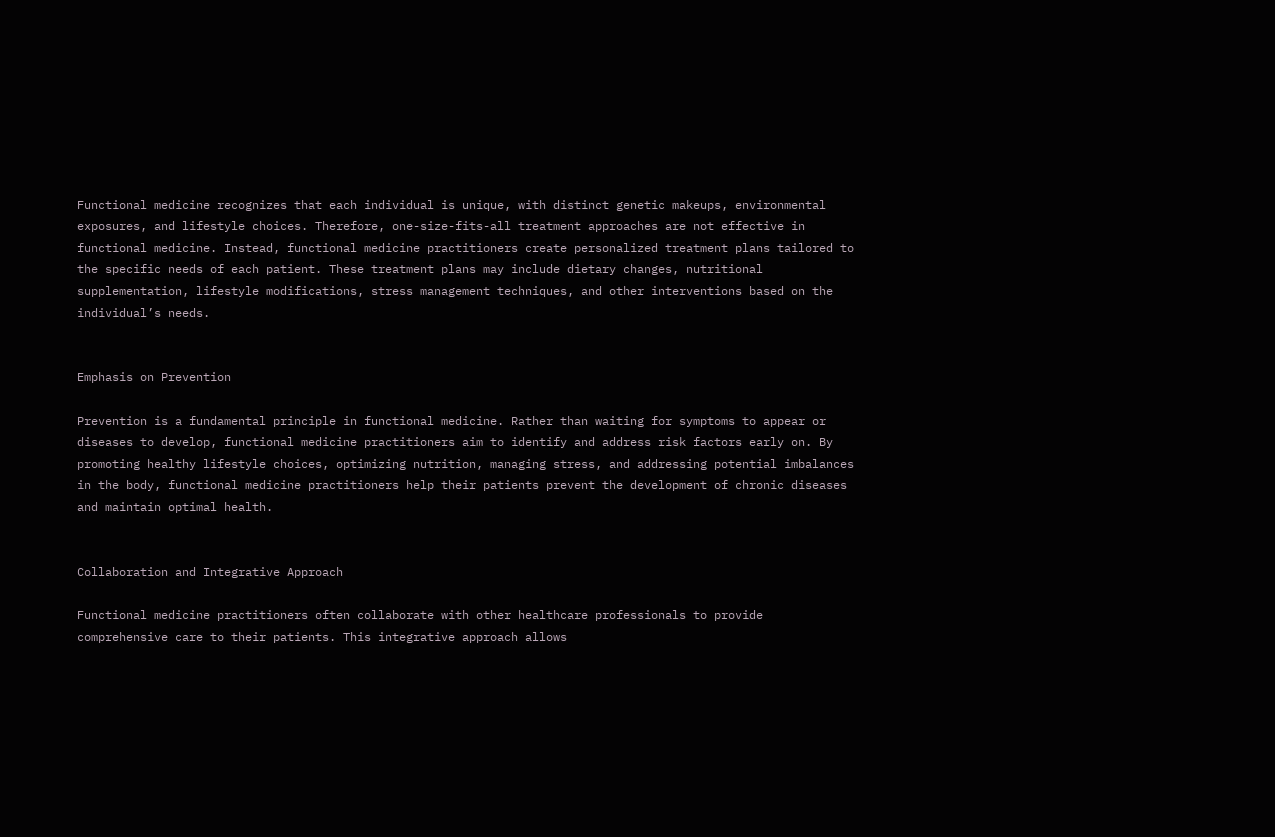Functional medicine recognizes that each individual is unique, with distinct genetic makeups, environmental exposures, and lifestyle choices. Therefore, one-size-fits-all treatment approaches are not effective in functional medicine. Instead, functional medicine practitioners create personalized treatment plans tailored to the specific needs of each patient. These treatment plans may include dietary changes, nutritional supplementation, lifestyle modifications, stress management techniques, and other interventions based on the individual’s needs.


Emphasis on Prevention

Prevention is a fundamental principle in functional medicine. Rather than waiting for symptoms to appear or diseases to develop, functional medicine practitioners aim to identify and address risk factors early on. By promoting healthy lifestyle choices, optimizing nutrition, managing stress, and addressing potential imbalances in the body, functional medicine practitioners help their patients prevent the development of chronic diseases and maintain optimal health.


Collaboration and Integrative Approach

Functional medicine practitioners often collaborate with other healthcare professionals to provide comprehensive care to their patients. This integrative approach allows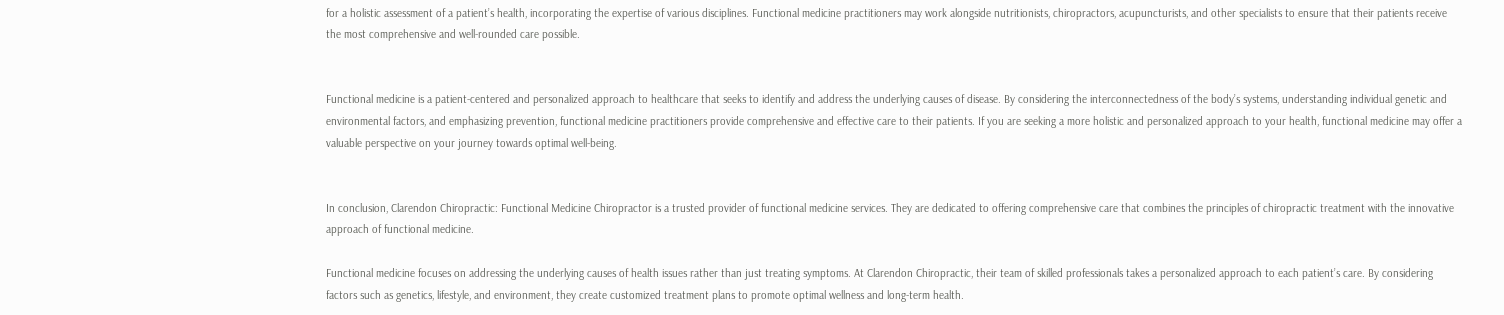for a holistic assessment of a patient’s health, incorporating the expertise of various disciplines. Functional medicine practitioners may work alongside nutritionists, chiropractors, acupuncturists, and other specialists to ensure that their patients receive the most comprehensive and well-rounded care possible.


Functional medicine is a patient-centered and personalized approach to healthcare that seeks to identify and address the underlying causes of disease. By considering the interconnectedness of the body’s systems, understanding individual genetic and environmental factors, and emphasizing prevention, functional medicine practitioners provide comprehensive and effective care to their patients. If you are seeking a more holistic and personalized approach to your health, functional medicine may offer a valuable perspective on your journey towards optimal well-being.


In conclusion, Clarendon Chiropractic: Functional Medicine Chiropractor is a trusted provider of functional medicine services. They are dedicated to offering comprehensive care that combines the principles of chiropractic treatment with the innovative approach of functional medicine.

Functional medicine focuses on addressing the underlying causes of health issues rather than just treating symptoms. At Clarendon Chiropractic, their team of skilled professionals takes a personalized approach to each patient’s care. By considering factors such as genetics, lifestyle, and environment, they create customized treatment plans to promote optimal wellness and long-term health.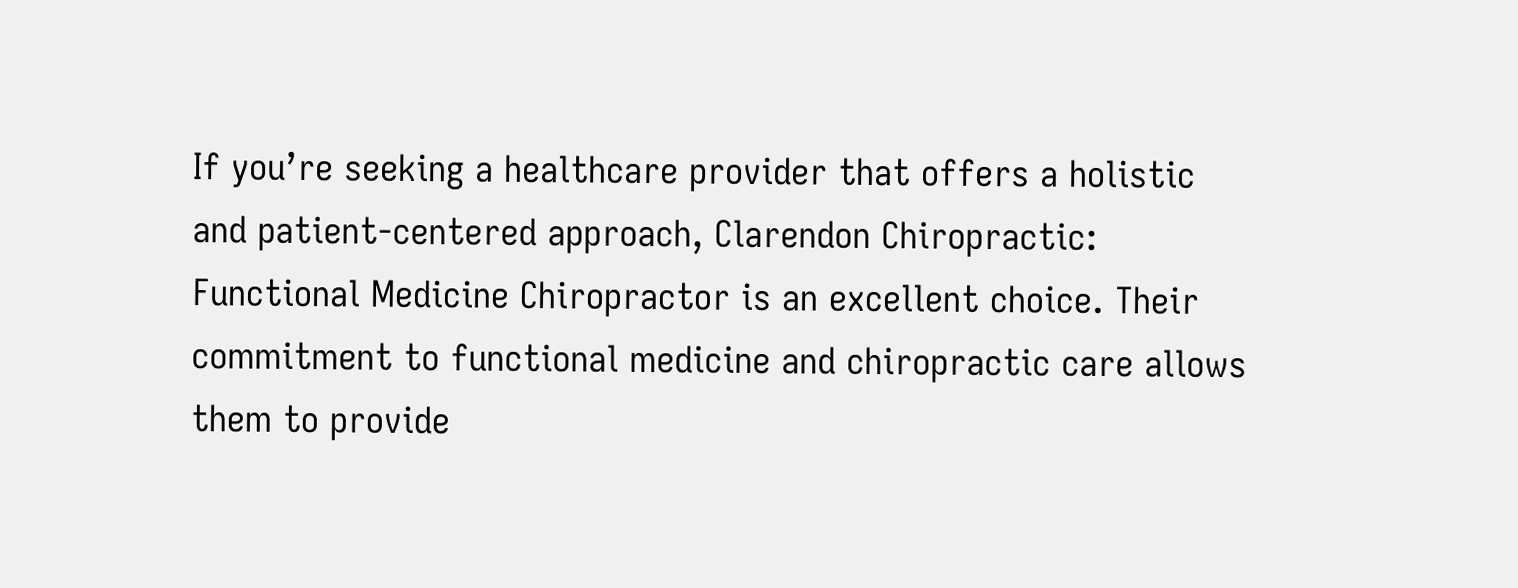If you’re seeking a healthcare provider that offers a holistic and patient-centered approach, Clarendon Chiropractic: Functional Medicine Chiropractor is an excellent choice. Their commitment to functional medicine and chiropractic care allows them to provide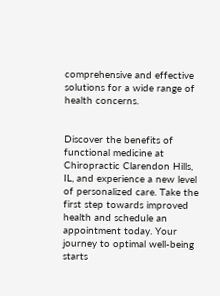comprehensive and effective solutions for a wide range of health concerns.


Discover the benefits of functional medicine at Chiropractic Clarendon Hills, IL, and experience a new level of personalized care. Take the first step towards improved health and schedule an appointment today. Your journey to optimal well-being starts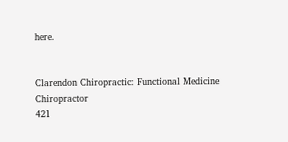here.


Clarendon Chiropractic: Functional Medicine Chiropractor
421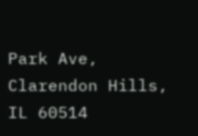Park Ave, Clarendon Hills, IL 60514